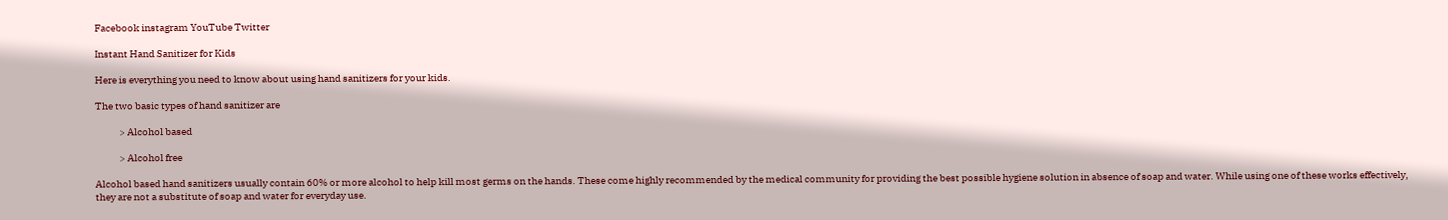Facebook instagram YouTube Twitter

Instant Hand Sanitizer for Kids

Here is everything you need to know about using hand sanitizers for your kids.

The two basic types of hand sanitizer are

            > Alcohol based

            > Alcohol free

Alcohol based hand sanitizers usually contain 60% or more alcohol to help kill most germs on the hands. These come highly recommended by the medical community for providing the best possible hygiene solution in absence of soap and water. While using one of these works effectively, they are not a substitute of soap and water for everyday use.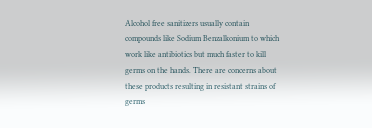Alcohol free sanitizers usually contain compounds like Sodium Benzalkonium to which work like antibiotics but much faster to kill germs on the hands. There are concerns about these products resulting in resistant strains of germs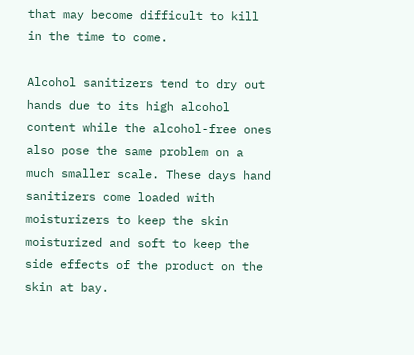that may become difficult to kill in the time to come.

Alcohol sanitizers tend to dry out hands due to its high alcohol content while the alcohol-free ones also pose the same problem on a much smaller scale. These days hand sanitizers come loaded with moisturizers to keep the skin moisturized and soft to keep the side effects of the product on the skin at bay.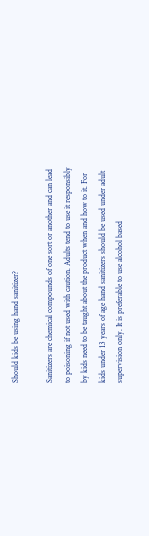Should kids be using hand sanitizer?

Sanitizers are chemical compounds of one sort or another and can lead to poisoning if not used with caution. Adults tend to use it responsibly by kids need to be taught about the product when and how to it. For kids under 13 years of age hand sanitizers should be used under adult supervision only. It is preferable to use alcohol based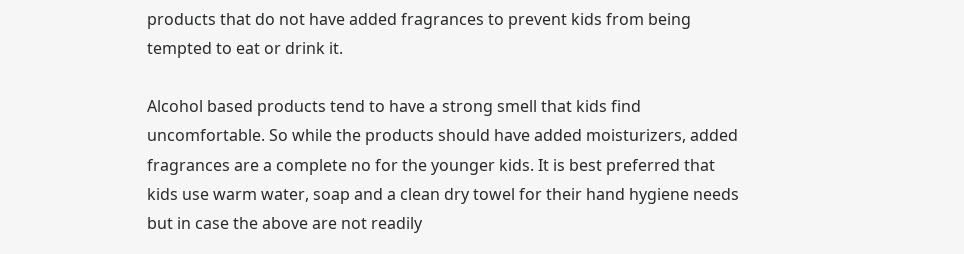products that do not have added fragrances to prevent kids from being tempted to eat or drink it.

Alcohol based products tend to have a strong smell that kids find uncomfortable. So while the products should have added moisturizers, added fragrances are a complete no for the younger kids. It is best preferred that kids use warm water, soap and a clean dry towel for their hand hygiene needs but in case the above are not readily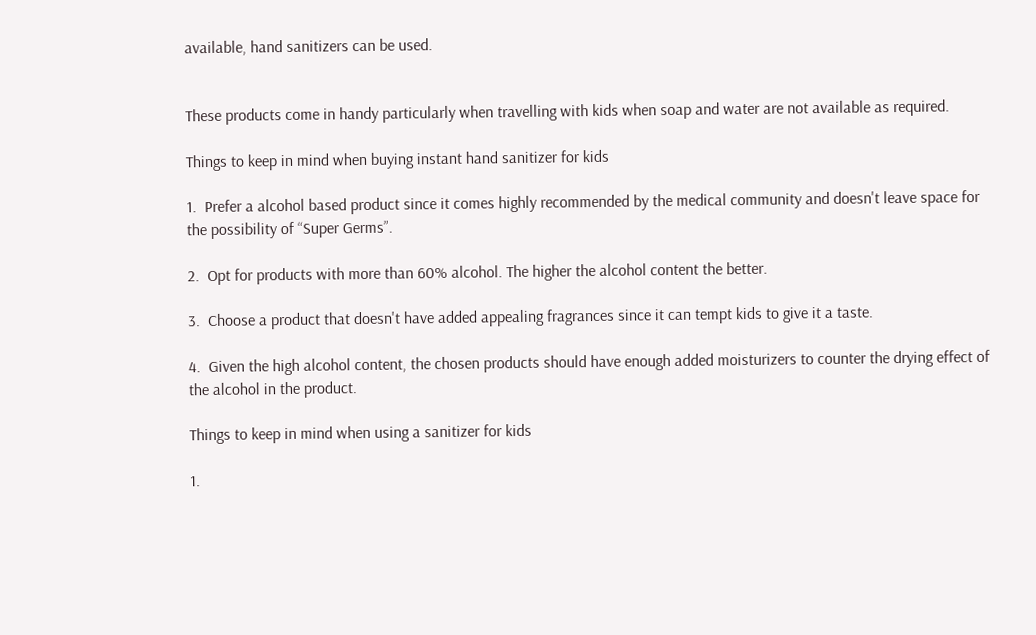available, hand sanitizers can be used.


These products come in handy particularly when travelling with kids when soap and water are not available as required.

Things to keep in mind when buying instant hand sanitizer for kids

1.  Prefer a alcohol based product since it comes highly recommended by the medical community and doesn't leave space for the possibility of “Super Germs”.

2.  Opt for products with more than 60% alcohol. The higher the alcohol content the better.

3.  Choose a product that doesn't have added appealing fragrances since it can tempt kids to give it a taste.

4.  Given the high alcohol content, the chosen products should have enough added moisturizers to counter the drying effect of the alcohol in the product.

Things to keep in mind when using a sanitizer for kids

1.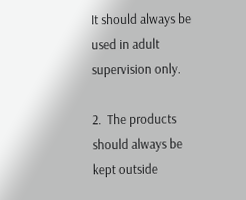It should always be used in adult supervision only.

2.  The products should always be kept outside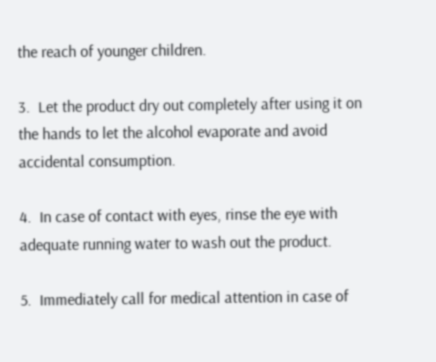the reach of younger children.

3.  Let the product dry out completely after using it on the hands to let the alcohol evaporate and avoid accidental consumption.

4.  In case of contact with eyes, rinse the eye with adequate running water to wash out the product.

5.  Immediately call for medical attention in case of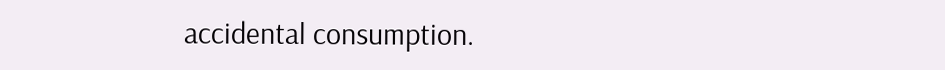accidental consumption.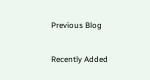Previous Blog

Recently Added